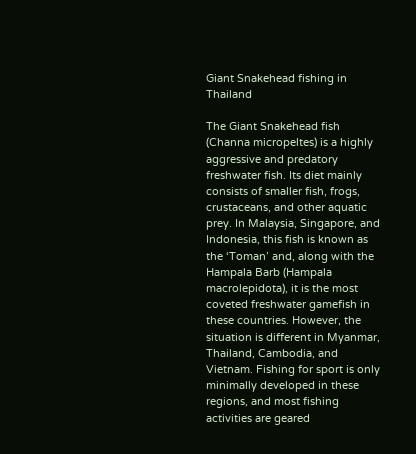Giant Snakehead fishing in Thailand

The Giant Snakehead fish (Channa micropeltes) is a highly aggressive and predatory freshwater fish. Its diet mainly consists of smaller fish, frogs, crustaceans, and other aquatic prey. In Malaysia, Singapore, and Indonesia, this fish is known as the ‘Toman’ and, along with the Hampala Barb (Hampala macrolepidota), it is the most coveted freshwater gamefish in these countries. However, the situation is different in Myanmar, Thailand, Cambodia, and Vietnam. Fishing for sport is only minimally developed in these regions, and most fishing activities are geared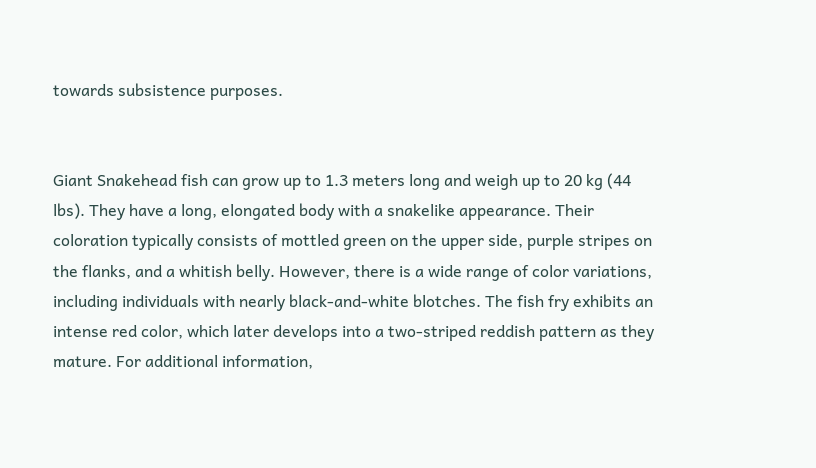towards subsistence purposes.


Giant Snakehead fish can grow up to 1.3 meters long and weigh up to 20 kg (44 lbs). They have a long, elongated body with a snakelike appearance. Their coloration typically consists of mottled green on the upper side, purple stripes on the flanks, and a whitish belly. However, there is a wide range of color variations, including individuals with nearly black-and-white blotches. The fish fry exhibits an intense red color, which later develops into a two-striped reddish pattern as they mature. For additional information,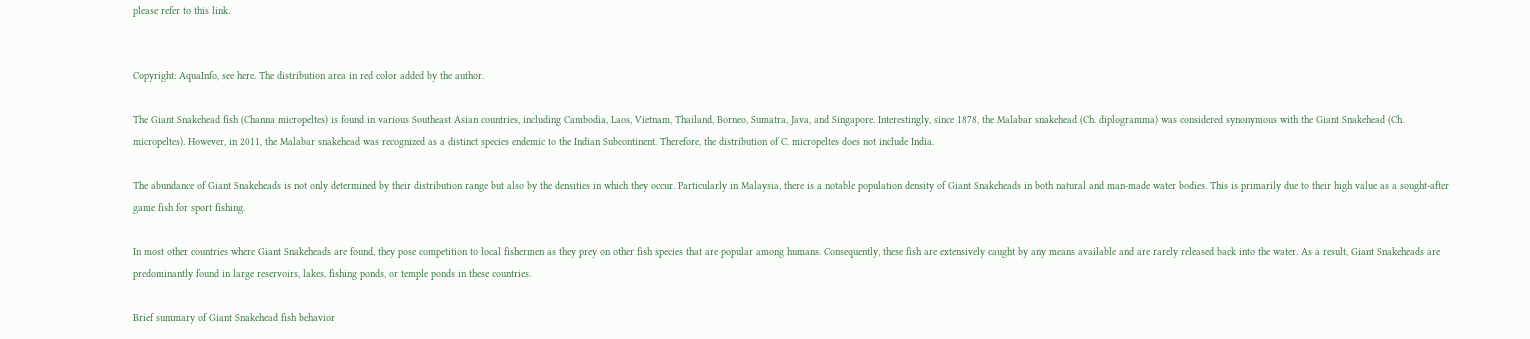please refer to this link.


Copyright: AquaInfo, see here. The distribution area in red color added by the author.

The Giant Snakehead fish (Channa micropeltes) is found in various Southeast Asian countries, including Cambodia, Laos, Vietnam, Thailand, Borneo, Sumatra, Java, and Singapore. Interestingly, since 1878, the Malabar snakehead (Ch. diplogramma) was considered synonymous with the Giant Snakehead (Ch. micropeltes). However, in 2011, the Malabar snakehead was recognized as a distinct species endemic to the Indian Subcontinent. Therefore, the distribution of C. micropeltes does not include India.

The abundance of Giant Snakeheads is not only determined by their distribution range but also by the densities in which they occur. Particularly in Malaysia, there is a notable population density of Giant Snakeheads in both natural and man-made water bodies. This is primarily due to their high value as a sought-after game fish for sport fishing.

In most other countries where Giant Snakeheads are found, they pose competition to local fishermen as they prey on other fish species that are popular among humans. Consequently, these fish are extensively caught by any means available and are rarely released back into the water. As a result, Giant Snakeheads are predominantly found in large reservoirs, lakes, fishing ponds, or temple ponds in these countries.

Brief summary of Giant Snakehead fish behavior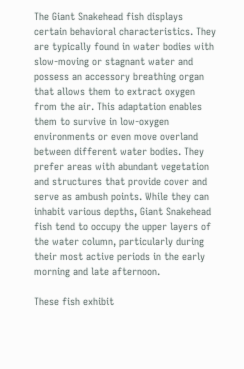The Giant Snakehead fish displays certain behavioral characteristics. They are typically found in water bodies with slow-moving or stagnant water and possess an accessory breathing organ that allows them to extract oxygen from the air. This adaptation enables them to survive in low-oxygen environments or even move overland between different water bodies. They prefer areas with abundant vegetation and structures that provide cover and serve as ambush points. While they can inhabit various depths, Giant Snakehead fish tend to occupy the upper layers of the water column, particularly during their most active periods in the early morning and late afternoon.

These fish exhibit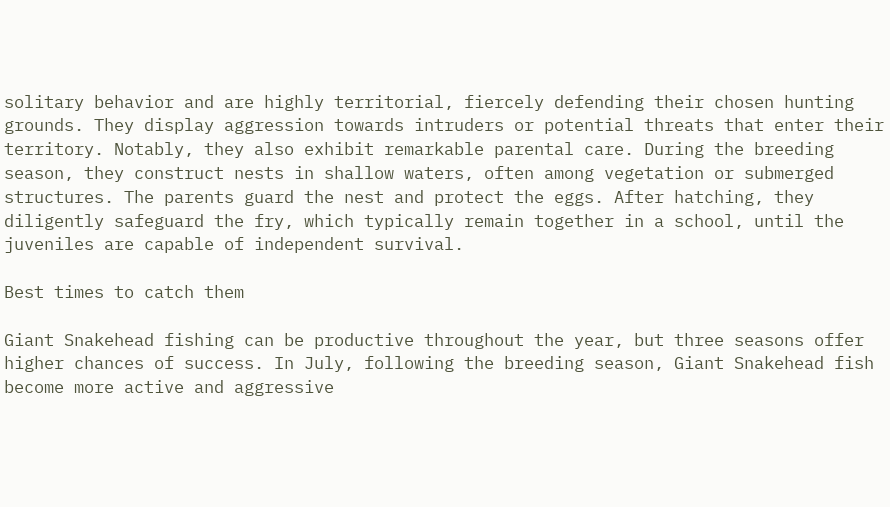solitary behavior and are highly territorial, fiercely defending their chosen hunting grounds. They display aggression towards intruders or potential threats that enter their territory. Notably, they also exhibit remarkable parental care. During the breeding season, they construct nests in shallow waters, often among vegetation or submerged structures. The parents guard the nest and protect the eggs. After hatching, they diligently safeguard the fry, which typically remain together in a school, until the juveniles are capable of independent survival.

Best times to catch them

Giant Snakehead fishing can be productive throughout the year, but three seasons offer higher chances of success. In July, following the breeding season, Giant Snakehead fish become more active and aggressive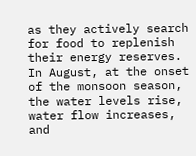as they actively search for food to replenish their energy reserves. In August, at the onset of the monsoon season, the water levels rise, water flow increases, and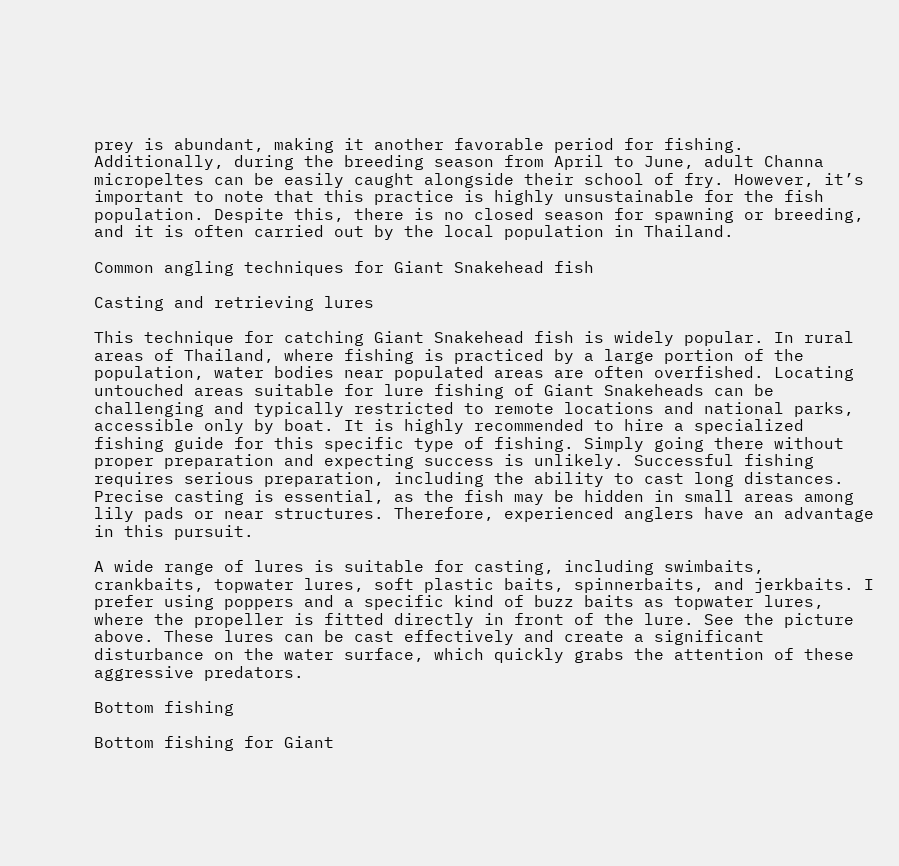prey is abundant, making it another favorable period for fishing. Additionally, during the breeding season from April to June, adult Channa micropeltes can be easily caught alongside their school of fry. However, it’s important to note that this practice is highly unsustainable for the fish population. Despite this, there is no closed season for spawning or breeding, and it is often carried out by the local population in Thailand.

Common angling techniques for Giant Snakehead fish

Casting and retrieving lures

This technique for catching Giant Snakehead fish is widely popular. In rural areas of Thailand, where fishing is practiced by a large portion of the population, water bodies near populated areas are often overfished. Locating untouched areas suitable for lure fishing of Giant Snakeheads can be challenging and typically restricted to remote locations and national parks, accessible only by boat. It is highly recommended to hire a specialized fishing guide for this specific type of fishing. Simply going there without proper preparation and expecting success is unlikely. Successful fishing requires serious preparation, including the ability to cast long distances. Precise casting is essential, as the fish may be hidden in small areas among lily pads or near structures. Therefore, experienced anglers have an advantage in this pursuit.

A wide range of lures is suitable for casting, including swimbaits, crankbaits, topwater lures, soft plastic baits, spinnerbaits, and jerkbaits. I prefer using poppers and a specific kind of buzz baits as topwater lures, where the propeller is fitted directly in front of the lure. See the picture above. These lures can be cast effectively and create a significant disturbance on the water surface, which quickly grabs the attention of these aggressive predators.

Bottom fishing

Bottom fishing for Giant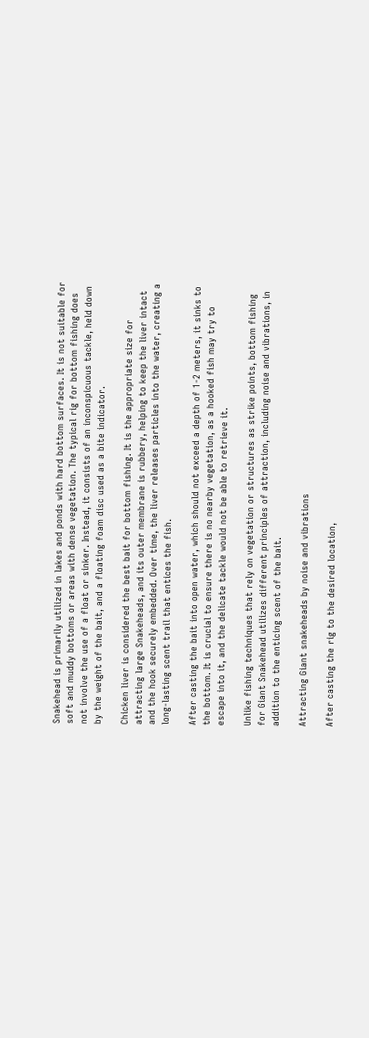Snakehead is primarily utilized in lakes and ponds with hard bottom surfaces. It is not suitable for soft and muddy bottoms or areas with dense vegetation. The typical rig for bottom fishing does not involve the use of a float or sinker. Instead, it consists of an inconspicuous tackle, held down by the weight of the bait, and a floating foam disc used as a bite indicator.

Chicken liver is considered the best bait for bottom fishing. It is the appropriate size for attracting large Snakeheads, and its outer membrane is rubbery, helping to keep the liver intact and the hook securely embedded. Over time, the liver releases particles into the water, creating a long-lasting scent trail that entices the fish.

After casting the bait into open water, which should not exceed a depth of 1-2 meters, it sinks to the bottom. It is crucial to ensure there is no nearby vegetation, as a hooked fish may try to escape into it, and the delicate tackle would not be able to retrieve it.

Unlike fishing techniques that rely on vegetation or structures as strike points, bottom fishing for Giant Snakehead utilizes different principles of attraction, including noise and vibrations, in addition to the enticing scent of the bait.

Attracting Giant snakeheads by noise and vibrations

After casting the rig to the desired location,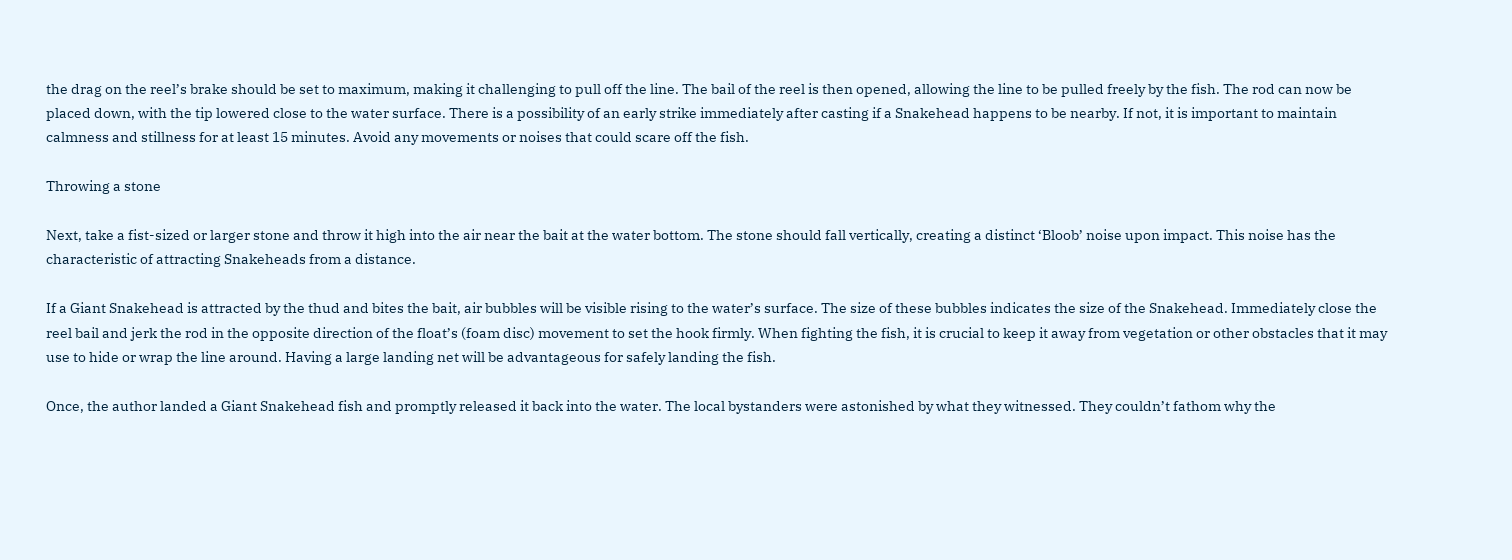the drag on the reel’s brake should be set to maximum, making it challenging to pull off the line. The bail of the reel is then opened, allowing the line to be pulled freely by the fish. The rod can now be placed down, with the tip lowered close to the water surface. There is a possibility of an early strike immediately after casting if a Snakehead happens to be nearby. If not, it is important to maintain calmness and stillness for at least 15 minutes. Avoid any movements or noises that could scare off the fish.

Throwing a stone

Next, take a fist-sized or larger stone and throw it high into the air near the bait at the water bottom. The stone should fall vertically, creating a distinct ‘Bloob’ noise upon impact. This noise has the characteristic of attracting Snakeheads from a distance.

If a Giant Snakehead is attracted by the thud and bites the bait, air bubbles will be visible rising to the water’s surface. The size of these bubbles indicates the size of the Snakehead. Immediately close the reel bail and jerk the rod in the opposite direction of the float’s (foam disc) movement to set the hook firmly. When fighting the fish, it is crucial to keep it away from vegetation or other obstacles that it may use to hide or wrap the line around. Having a large landing net will be advantageous for safely landing the fish.

Once, the author landed a Giant Snakehead fish and promptly released it back into the water. The local bystanders were astonished by what they witnessed. They couldn’t fathom why the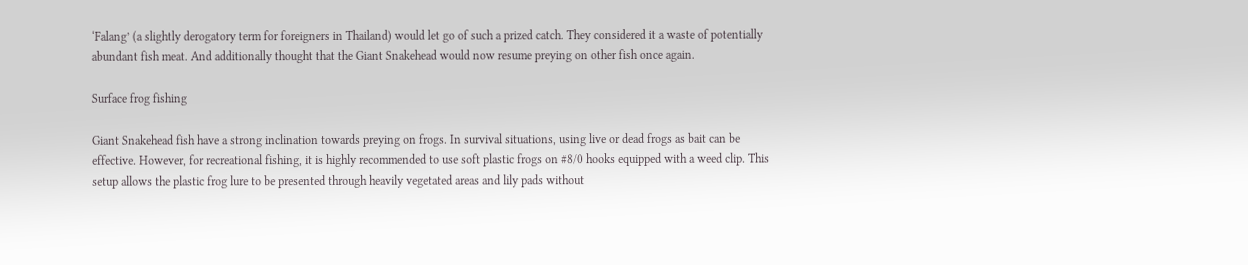‘Falang’ (a slightly derogatory term for foreigners in Thailand) would let go of such a prized catch. They considered it a waste of potentially abundant fish meat. And additionally thought that the Giant Snakehead would now resume preying on other fish once again.

Surface frog fishing

Giant Snakehead fish have a strong inclination towards preying on frogs. In survival situations, using live or dead frogs as bait can be effective. However, for recreational fishing, it is highly recommended to use soft plastic frogs on #8/0 hooks equipped with a weed clip. This setup allows the plastic frog lure to be presented through heavily vegetated areas and lily pads without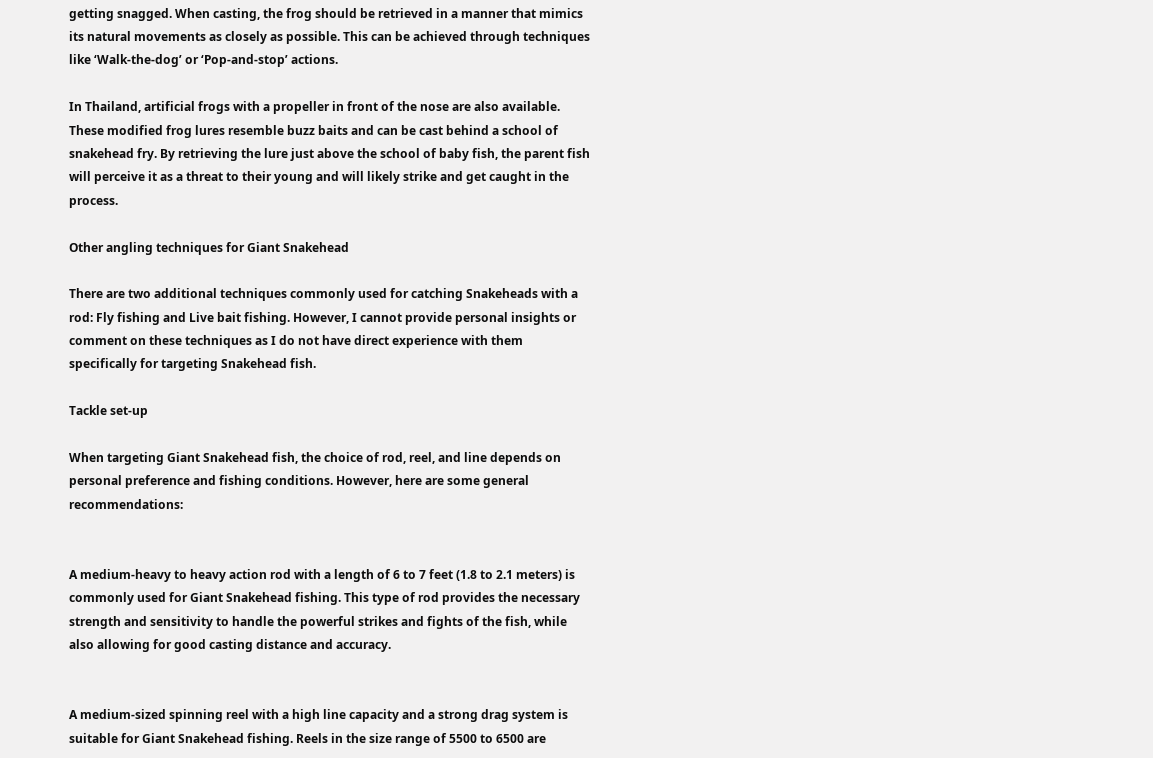getting snagged. When casting, the frog should be retrieved in a manner that mimics its natural movements as closely as possible. This can be achieved through techniques like ‘Walk-the-dog’ or ‘Pop-and-stop’ actions.

In Thailand, artificial frogs with a propeller in front of the nose are also available. These modified frog lures resemble buzz baits and can be cast behind a school of snakehead fry. By retrieving the lure just above the school of baby fish, the parent fish will perceive it as a threat to their young and will likely strike and get caught in the process.

Other angling techniques for Giant Snakehead

There are two additional techniques commonly used for catching Snakeheads with a rod: Fly fishing and Live bait fishing. However, I cannot provide personal insights or comment on these techniques as I do not have direct experience with them specifically for targeting Snakehead fish.

Tackle set-up

When targeting Giant Snakehead fish, the choice of rod, reel, and line depends on personal preference and fishing conditions. However, here are some general recommendations:


A medium-heavy to heavy action rod with a length of 6 to 7 feet (1.8 to 2.1 meters) is commonly used for Giant Snakehead fishing. This type of rod provides the necessary strength and sensitivity to handle the powerful strikes and fights of the fish, while also allowing for good casting distance and accuracy.


A medium-sized spinning reel with a high line capacity and a strong drag system is suitable for Giant Snakehead fishing. Reels in the size range of 5500 to 6500 are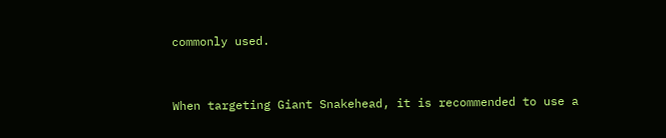commonly used.


When targeting Giant Snakehead, it is recommended to use a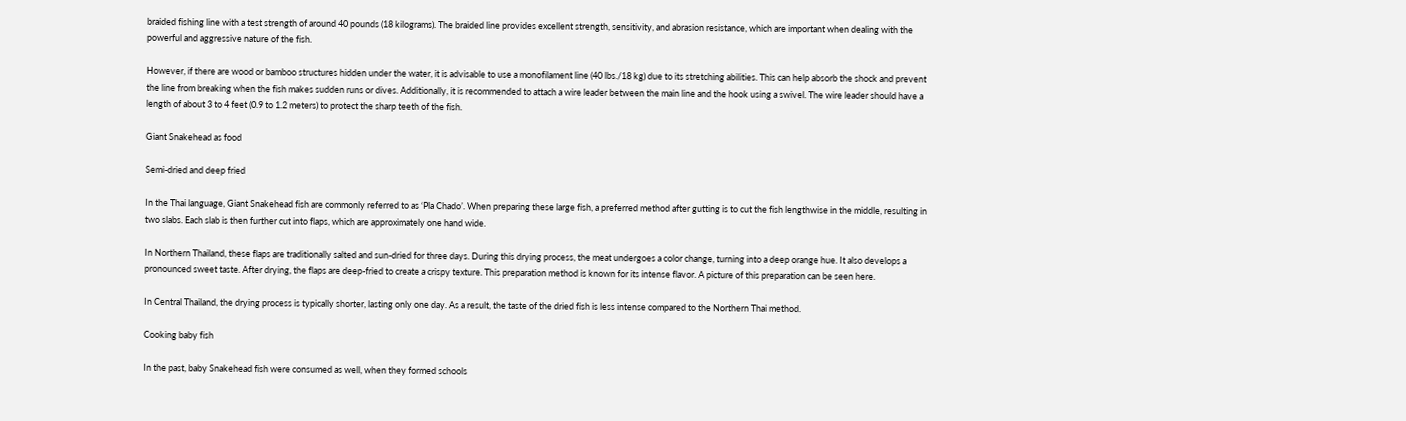braided fishing line with a test strength of around 40 pounds (18 kilograms). The braided line provides excellent strength, sensitivity, and abrasion resistance, which are important when dealing with the powerful and aggressive nature of the fish.

However, if there are wood or bamboo structures hidden under the water, it is advisable to use a monofilament line (40 lbs./18 kg) due to its stretching abilities. This can help absorb the shock and prevent the line from breaking when the fish makes sudden runs or dives. Additionally, it is recommended to attach a wire leader between the main line and the hook using a swivel. The wire leader should have a length of about 3 to 4 feet (0.9 to 1.2 meters) to protect the sharp teeth of the fish.

Giant Snakehead as food

Semi-dried and deep fried

In the Thai language, Giant Snakehead fish are commonly referred to as ‘Pla Chado’. When preparing these large fish, a preferred method after gutting is to cut the fish lengthwise in the middle, resulting in two slabs. Each slab is then further cut into flaps, which are approximately one hand wide.

In Northern Thailand, these flaps are traditionally salted and sun-dried for three days. During this drying process, the meat undergoes a color change, turning into a deep orange hue. It also develops a pronounced sweet taste. After drying, the flaps are deep-fried to create a crispy texture. This preparation method is known for its intense flavor. A picture of this preparation can be seen here.

In Central Thailand, the drying process is typically shorter, lasting only one day. As a result, the taste of the dried fish is less intense compared to the Northern Thai method.

Cooking baby fish

In the past, baby Snakehead fish were consumed as well, when they formed schools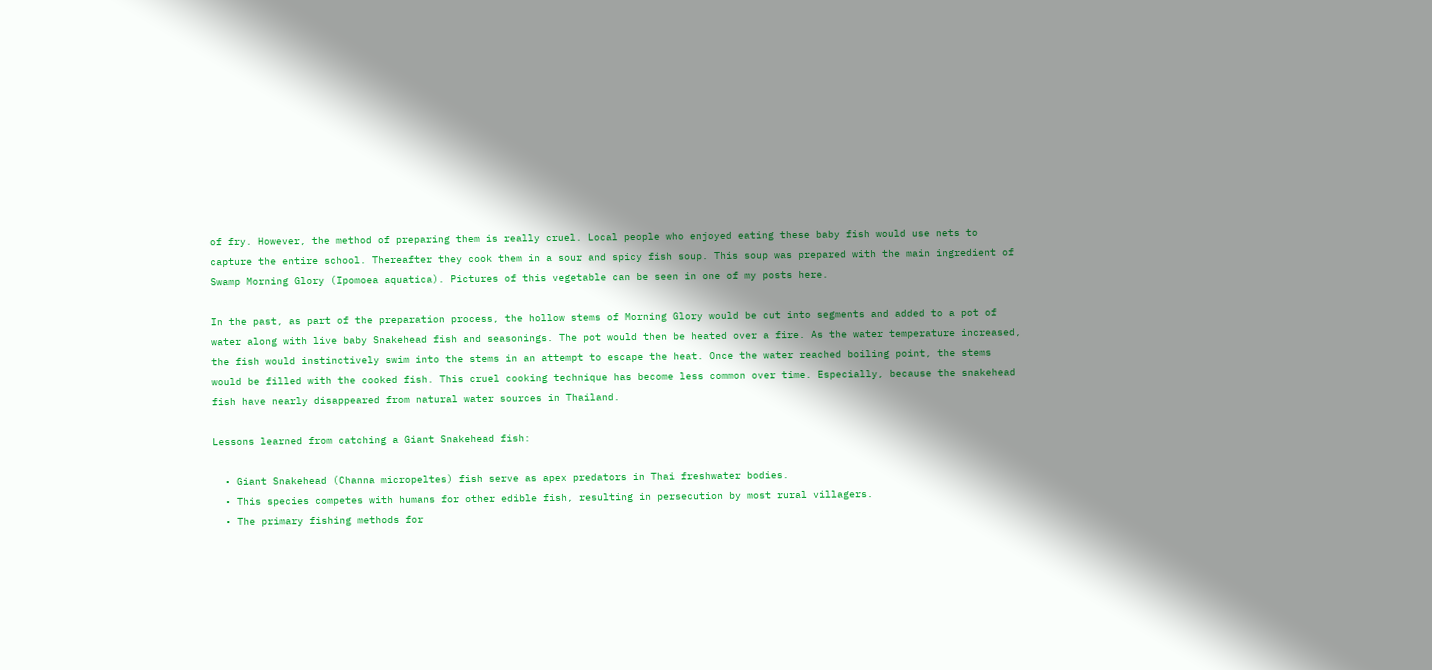of fry. However, the method of preparing them is really cruel. Local people who enjoyed eating these baby fish would use nets to capture the entire school. Thereafter they cook them in a sour and spicy fish soup. This soup was prepared with the main ingredient of Swamp Morning Glory (Ipomoea aquatica). Pictures of this vegetable can be seen in one of my posts here.

In the past, as part of the preparation process, the hollow stems of Morning Glory would be cut into segments and added to a pot of water along with live baby Snakehead fish and seasonings. The pot would then be heated over a fire. As the water temperature increased, the fish would instinctively swim into the stems in an attempt to escape the heat. Once the water reached boiling point, the stems would be filled with the cooked fish. This cruel cooking technique has become less common over time. Especially, because the snakehead fish have nearly disappeared from natural water sources in Thailand.

Lessons learned from catching a Giant Snakehead fish:

  • Giant Snakehead (Channa micropeltes) fish serve as apex predators in Thai freshwater bodies.
  • This species competes with humans for other edible fish, resulting in persecution by most rural villagers.
  • The primary fishing methods for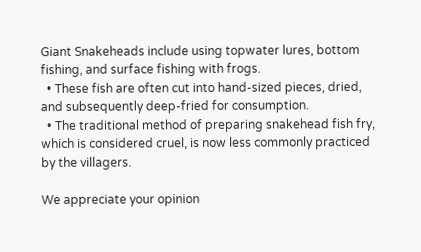Giant Snakeheads include using topwater lures, bottom fishing, and surface fishing with frogs.
  • These fish are often cut into hand-sized pieces, dried, and subsequently deep-fried for consumption.
  • The traditional method of preparing snakehead fish fry, which is considered cruel, is now less commonly practiced by the villagers.

We appreciate your opinion